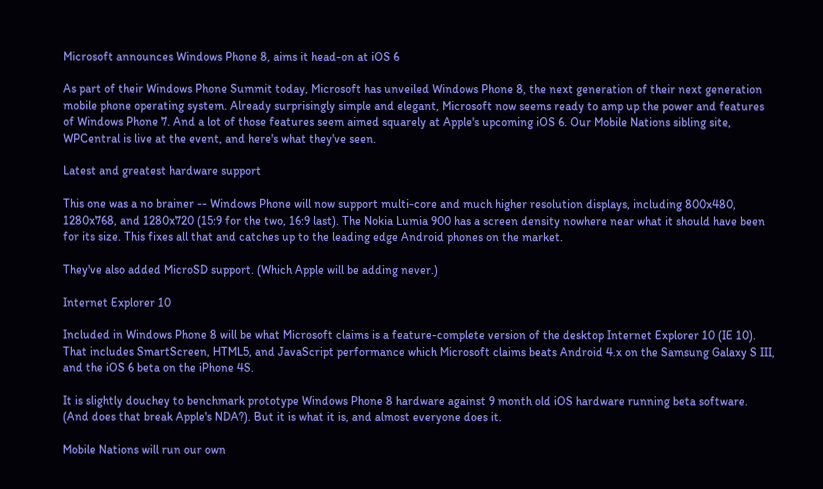Microsoft announces Windows Phone 8, aims it head-on at iOS 6

As part of their Windows Phone Summit today, Microsoft has unveiled Windows Phone 8, the next generation of their next generation mobile phone operating system. Already surprisingly simple and elegant, Microsoft now seems ready to amp up the power and features of Windows Phone 7. And a lot of those features seem aimed squarely at Apple's upcoming iOS 6. Our Mobile Nations sibling site, WPCentral is live at the event, and here's what they've seen.

Latest and greatest hardware support

This one was a no brainer -- Windows Phone will now support multi-core and much higher resolution displays, including 800x480, 1280x768, and 1280x720 (15:9 for the two, 16:9 last). The Nokia Lumia 900 has a screen density nowhere near what it should have been for its size. This fixes all that and catches up to the leading edge Android phones on the market.

They've also added MicroSD support. (Which Apple will be adding never.)

Internet Explorer 10

Included in Windows Phone 8 will be what Microsoft claims is a feature-complete version of the desktop Internet Explorer 10 (IE 10). That includes SmartScreen, HTML5, and JavaScript performance which Microsoft claims beats Android 4.x on the Samsung Galaxy S III, and the iOS 6 beta on the iPhone 4S.

It is slightly douchey to benchmark prototype Windows Phone 8 hardware against 9 month old iOS hardware running beta software. (And does that break Apple's NDA?). But it is what it is, and almost everyone does it.

Mobile Nations will run our own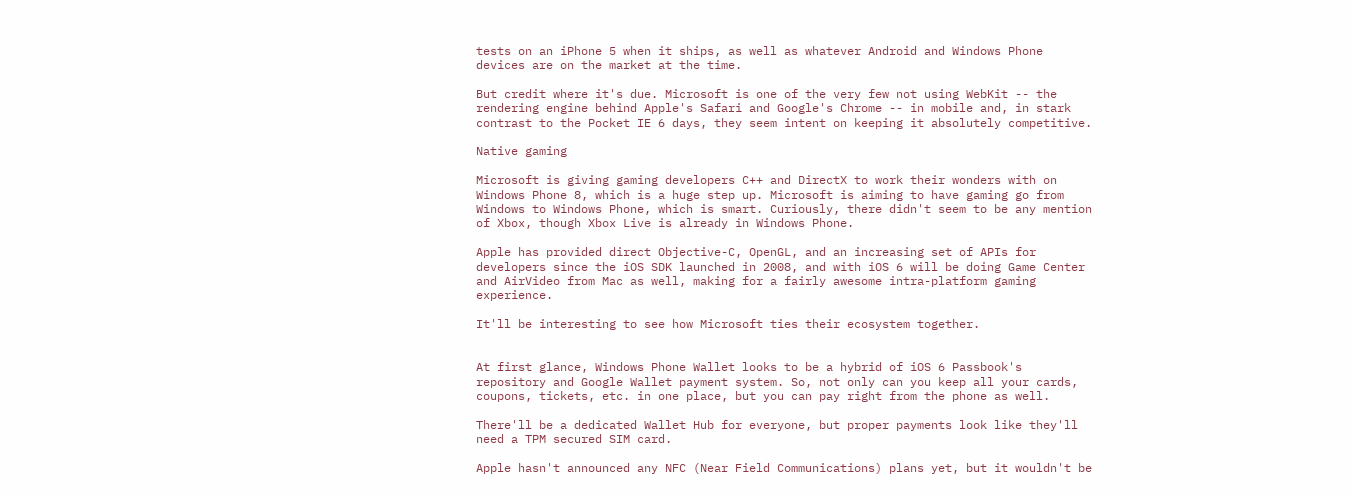tests on an iPhone 5 when it ships, as well as whatever Android and Windows Phone devices are on the market at the time.

But credit where it's due. Microsoft is one of the very few not using WebKit -- the rendering engine behind Apple's Safari and Google's Chrome -- in mobile and, in stark contrast to the Pocket IE 6 days, they seem intent on keeping it absolutely competitive.

Native gaming

Microsoft is giving gaming developers C++ and DirectX to work their wonders with on Windows Phone 8, which is a huge step up. Microsoft is aiming to have gaming go from Windows to Windows Phone, which is smart. Curiously, there didn't seem to be any mention of Xbox, though Xbox Live is already in Windows Phone.

Apple has provided direct Objective-C, OpenGL, and an increasing set of APIs for developers since the iOS SDK launched in 2008, and with iOS 6 will be doing Game Center and AirVideo from Mac as well, making for a fairly awesome intra-platform gaming experience.

It'll be interesting to see how Microsoft ties their ecosystem together.


At first glance, Windows Phone Wallet looks to be a hybrid of iOS 6 Passbook's repository and Google Wallet payment system. So, not only can you keep all your cards, coupons, tickets, etc. in one place, but you can pay right from the phone as well.

There'll be a dedicated Wallet Hub for everyone, but proper payments look like they'll need a TPM secured SIM card.

Apple hasn't announced any NFC (Near Field Communications) plans yet, but it wouldn't be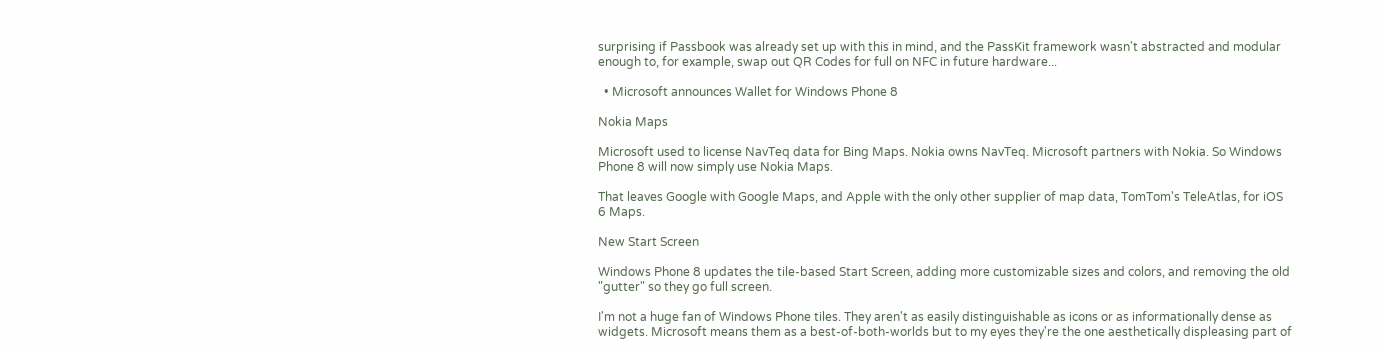surprising if Passbook was already set up with this in mind, and the PassKit framework wasn't abstracted and modular enough to, for example, swap out QR Codes for full on NFC in future hardware...

  • Microsoft announces Wallet for Windows Phone 8

Nokia Maps

Microsoft used to license NavTeq data for Bing Maps. Nokia owns NavTeq. Microsoft partners with Nokia. So Windows Phone 8 will now simply use Nokia Maps.

That leaves Google with Google Maps, and Apple with the only other supplier of map data, TomTom's TeleAtlas, for iOS 6 Maps.

New Start Screen

Windows Phone 8 updates the tile-based Start Screen, adding more customizable sizes and colors, and removing the old "gutter" so they go full screen.

I'm not a huge fan of Windows Phone tiles. They aren't as easily distinguishable as icons or as informationally dense as widgets. Microsoft means them as a best-of-both-worlds but to my eyes they're the one aesthetically displeasing part of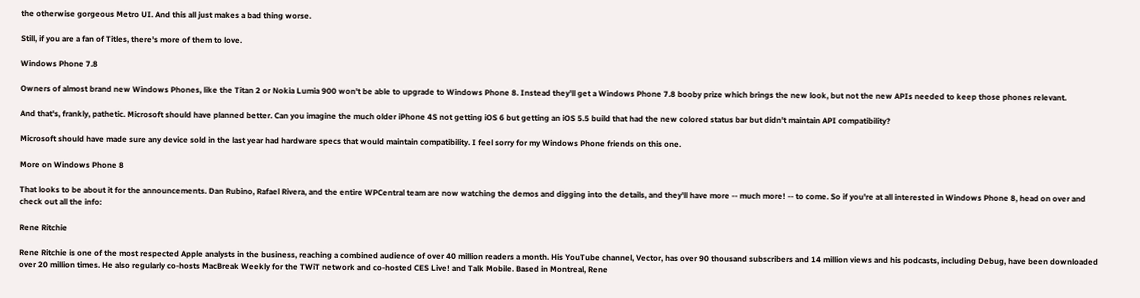the otherwise gorgeous Metro UI. And this all just makes a bad thing worse.

Still, if you are a fan of Titles, there's more of them to love.

Windows Phone 7.8

Owners of almost brand new Windows Phones, like the Titan 2 or Nokia Lumia 900 won't be able to upgrade to Windows Phone 8. Instead they'll get a Windows Phone 7.8 booby prize which brings the new look, but not the new APIs needed to keep those phones relevant.

And that's, frankly, pathetic. Microsoft should have planned better. Can you imagine the much older iPhone 4S not getting iOS 6 but getting an iOS 5.5 build that had the new colored status bar but didn't maintain API compatibility?

Microsoft should have made sure any device sold in the last year had hardware specs that would maintain compatibility. I feel sorry for my Windows Phone friends on this one.

More on Windows Phone 8

That looks to be about it for the announcements. Dan Rubino, Rafael Rivera, and the entire WPCentral team are now watching the demos and digging into the details, and they'll have more -- much more! -- to come. So if you're at all interested in Windows Phone 8, head on over and check out all the info:

Rene Ritchie

Rene Ritchie is one of the most respected Apple analysts in the business, reaching a combined audience of over 40 million readers a month. His YouTube channel, Vector, has over 90 thousand subscribers and 14 million views and his podcasts, including Debug, have been downloaded over 20 million times. He also regularly co-hosts MacBreak Weekly for the TWiT network and co-hosted CES Live! and Talk Mobile. Based in Montreal, Rene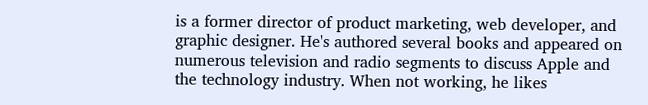is a former director of product marketing, web developer, and graphic designer. He's authored several books and appeared on numerous television and radio segments to discuss Apple and the technology industry. When not working, he likes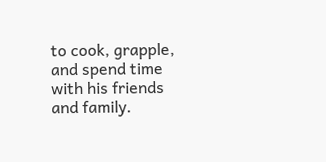to cook, grapple, and spend time with his friends and family.